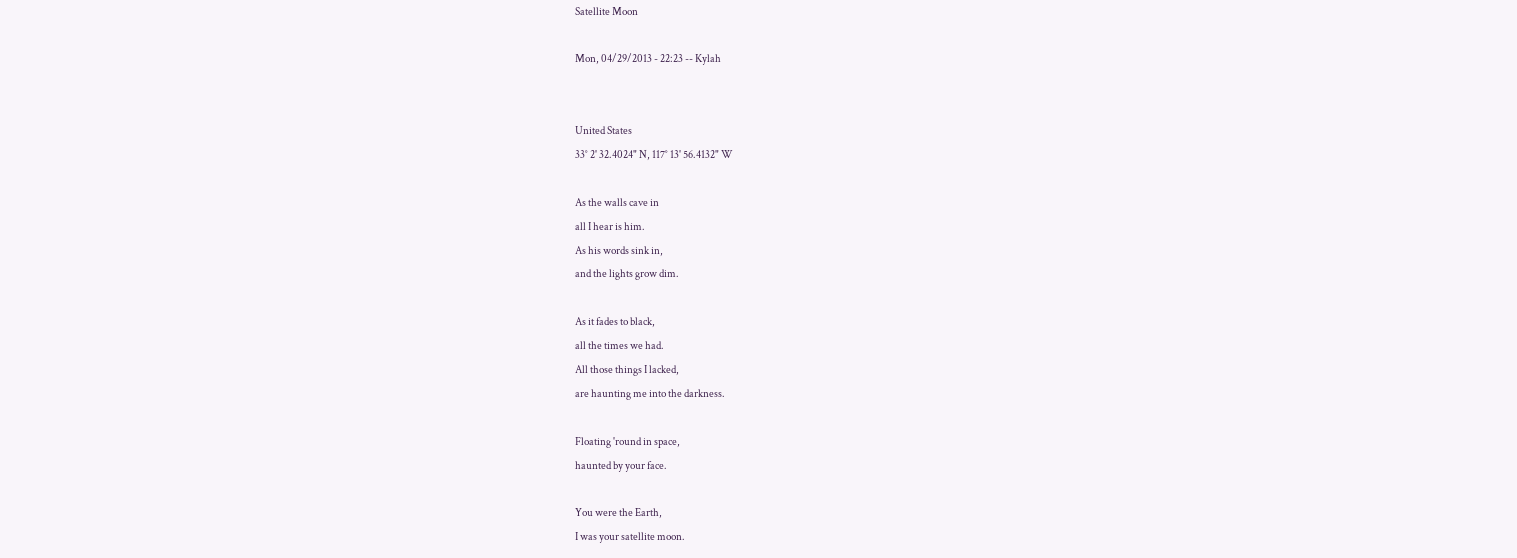Satellite Moon

Mon, 04/29/2013 - 22:23 -- Kylah


United States
33° 2' 32.4024" N, 117° 13' 56.4132" W

As the walls cave in
all I hear is him.
As his words sink in,
and the lights grow dim.

As it fades to black,
all the times we had.
All those things I lacked,
are haunting me into the darkness.

Floating 'round in space,
haunted by your face.

You were the Earth,
I was your satellite moon.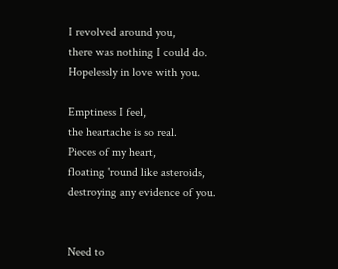I revolved around you,
there was nothing I could do.
Hopelessly in love with you.

Emptiness I feel,
the heartache is so real.
Pieces of my heart,
floating 'round like asteroids,
destroying any evidence of you.


Need to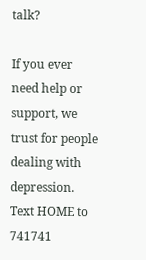talk?

If you ever need help or support, we trust for people dealing with depression. Text HOME to 741741